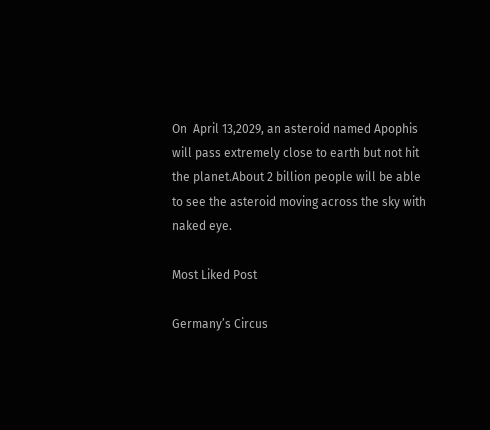On  April 13,2029, an asteroid named Apophis
will pass extremely close to earth but not hit
the planet.About 2 billion people will be able
to see the asteroid moving across the sky with
naked eye.

Most Liked Post

Germany’s Circus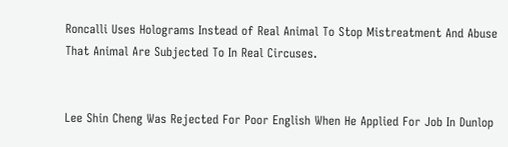Roncalli Uses Holograms Instead of Real Animal To Stop Mistreatment And Abuse That Animal Are Subjected To In Real Circuses.


Lee Shin Cheng Was Rejected For Poor English When He Applied For Job In Dunlop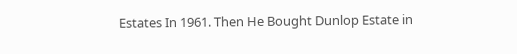Estates In 1961. Then He Bought Dunlop Estate in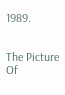1989.


The Picture Of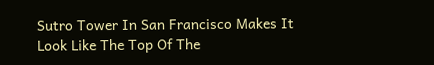Sutro Tower In San Francisco Makes It Look Like The Top Of The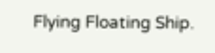Flying Floating Ship.